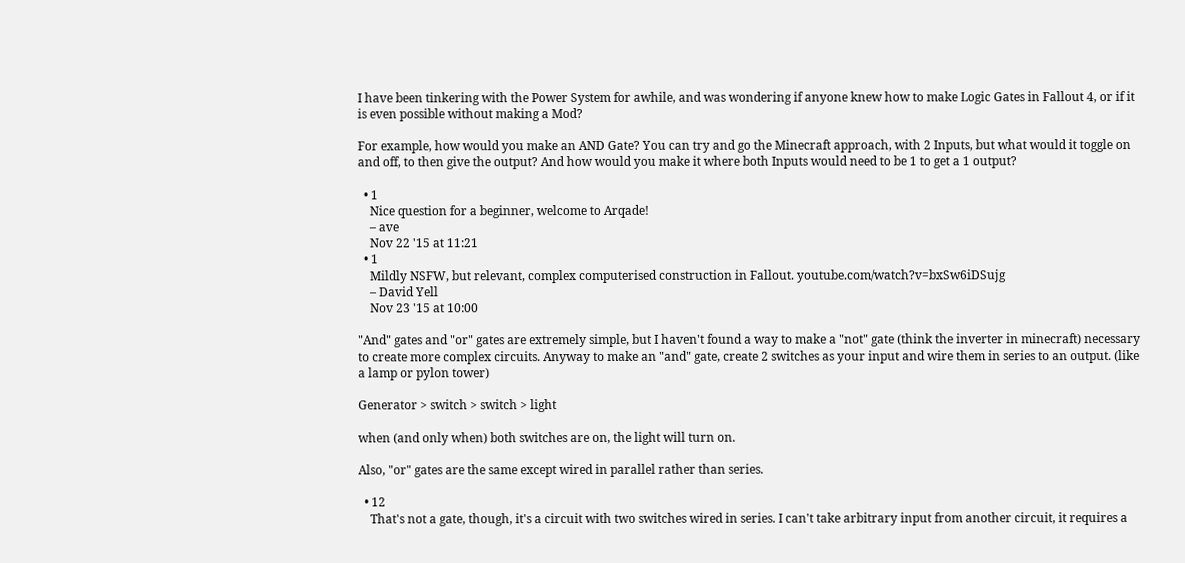I have been tinkering with the Power System for awhile, and was wondering if anyone knew how to make Logic Gates in Fallout 4, or if it is even possible without making a Mod?

For example, how would you make an AND Gate? You can try and go the Minecraft approach, with 2 Inputs, but what would it toggle on and off, to then give the output? And how would you make it where both Inputs would need to be 1 to get a 1 output?

  • 1
    Nice question for a beginner, welcome to Arqade!
    – ave
    Nov 22 '15 at 11:21
  • 1
    Mildly NSFW, but relevant, complex computerised construction in Fallout. youtube.com/watch?v=bxSw6iDSujg
    – David Yell
    Nov 23 '15 at 10:00

"And" gates and "or" gates are extremely simple, but I haven't found a way to make a "not" gate (think the inverter in minecraft) necessary to create more complex circuits. Anyway to make an "and" gate, create 2 switches as your input and wire them in series to an output. (like a lamp or pylon tower)

Generator > switch > switch > light

when (and only when) both switches are on, the light will turn on.

Also, "or" gates are the same except wired in parallel rather than series.

  • 12
    That's not a gate, though, it's a circuit with two switches wired in series. I can't take arbitrary input from another circuit, it requires a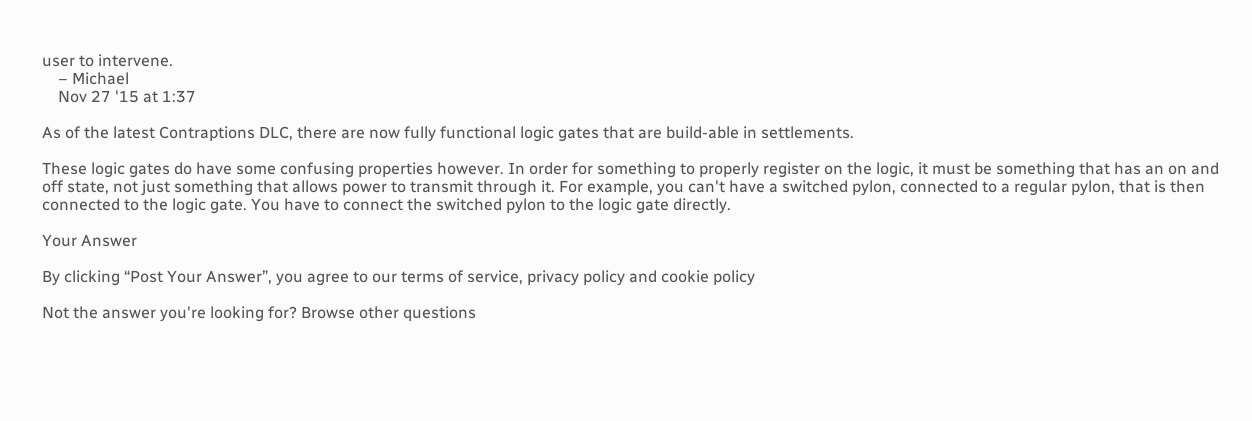user to intervene.
    – Michael
    Nov 27 '15 at 1:37

As of the latest Contraptions DLC, there are now fully functional logic gates that are build-able in settlements.

These logic gates do have some confusing properties however. In order for something to properly register on the logic, it must be something that has an on and off state, not just something that allows power to transmit through it. For example, you can't have a switched pylon, connected to a regular pylon, that is then connected to the logic gate. You have to connect the switched pylon to the logic gate directly.

Your Answer

By clicking “Post Your Answer”, you agree to our terms of service, privacy policy and cookie policy

Not the answer you're looking for? Browse other questions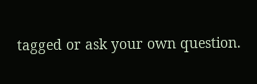tagged or ask your own question.